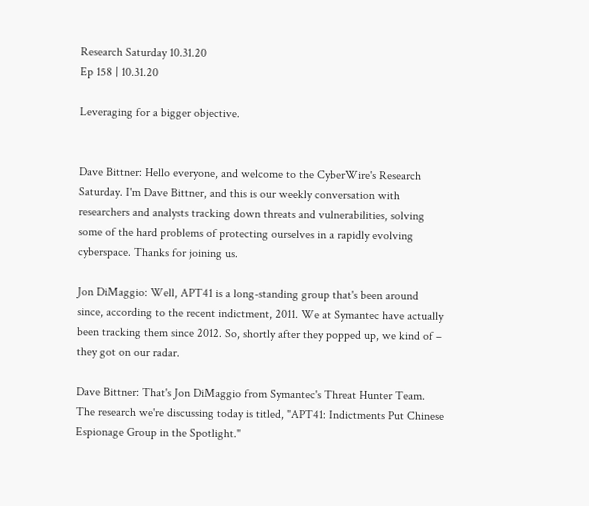Research Saturday 10.31.20
Ep 158 | 10.31.20

Leveraging for a bigger objective.


Dave Bittner: Hello everyone, and welcome to the CyberWire's Research Saturday. I'm Dave Bittner, and this is our weekly conversation with researchers and analysts tracking down threats and vulnerabilities, solving some of the hard problems of protecting ourselves in a rapidly evolving cyberspace. Thanks for joining us.

Jon DiMaggio: Well, APT41 is a long-standing group that's been around since, according to the recent indictment, 2011. We at Symantec have actually been tracking them since 2012. So, shortly after they popped up, we kind of – they got on our radar.

Dave Bittner: That's Jon DiMaggio from Symantec's Threat Hunter Team. The research we're discussing today is titled, "APT41: Indictments Put Chinese Espionage Group in the Spotlight."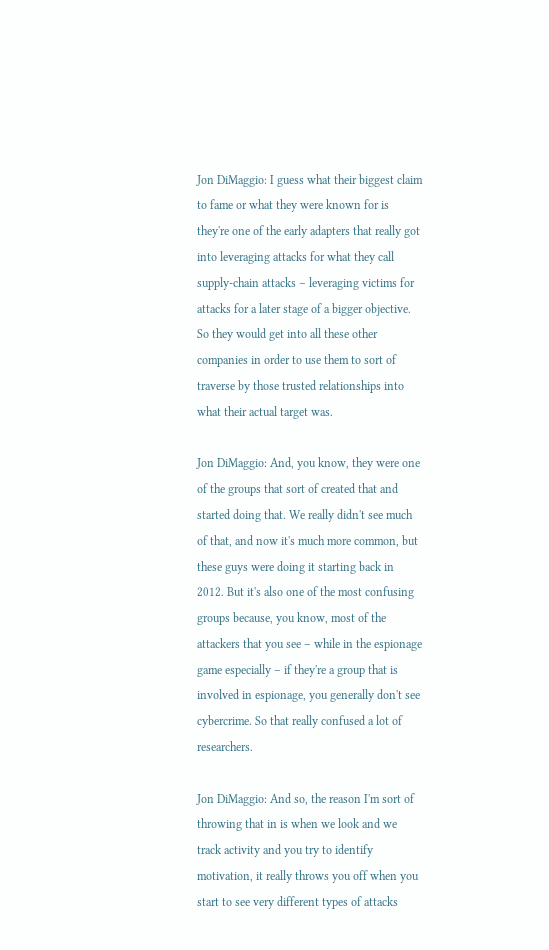Jon DiMaggio: I guess what their biggest claim to fame or what they were known for is they're one of the early adapters that really got into leveraging attacks for what they call supply-chain attacks – leveraging victims for attacks for a later stage of a bigger objective. So they would get into all these other companies in order to use them to sort of traverse by those trusted relationships into what their actual target was.

Jon DiMaggio: And, you know, they were one of the groups that sort of created that and started doing that. We really didn't see much of that, and now it's much more common, but these guys were doing it starting back in 2012. But it's also one of the most confusing groups because, you know, most of the attackers that you see – while in the espionage game especially – if they're a group that is involved in espionage, you generally don't see cybercrime. So that really confused a lot of researchers.

Jon DiMaggio: And so, the reason I'm sort of throwing that in is when we look and we track activity and you try to identify motivation, it really throws you off when you start to see very different types of attacks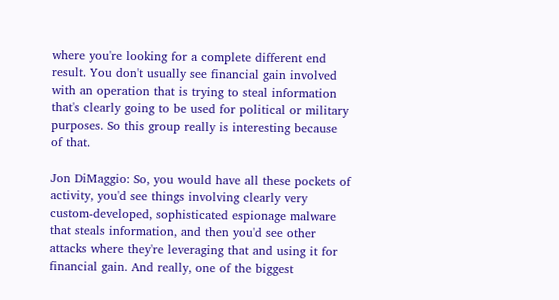where you're looking for a complete different end result. You don't usually see financial gain involved with an operation that is trying to steal information that's clearly going to be used for political or military purposes. So this group really is interesting because of that.

Jon DiMaggio: So, you would have all these pockets of activity, you'd see things involving clearly very custom-developed, sophisticated espionage malware that steals information, and then you'd see other attacks where they're leveraging that and using it for financial gain. And really, one of the biggest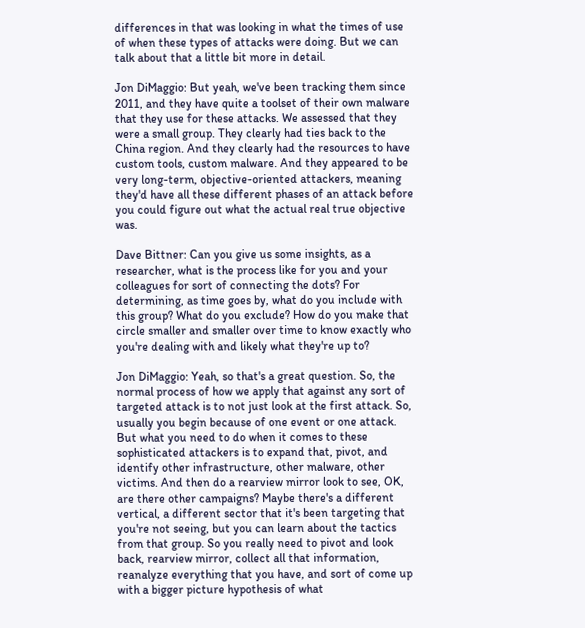differences in that was looking in what the times of use of when these types of attacks were doing. But we can talk about that a little bit more in detail.

Jon DiMaggio: But yeah, we've been tracking them since 2011, and they have quite a toolset of their own malware that they use for these attacks. We assessed that they were a small group. They clearly had ties back to the China region. And they clearly had the resources to have custom tools, custom malware. And they appeared to be very long-term, objective-oriented attackers, meaning they'd have all these different phases of an attack before you could figure out what the actual real true objective was.

Dave Bittner: Can you give us some insights, as a researcher, what is the process like for you and your colleagues for sort of connecting the dots? For determining, as time goes by, what do you include with this group? What do you exclude? How do you make that circle smaller and smaller over time to know exactly who you're dealing with and likely what they're up to?

Jon DiMaggio: Yeah, so that's a great question. So, the normal process of how we apply that against any sort of targeted attack is to not just look at the first attack. So, usually you begin because of one event or one attack. But what you need to do when it comes to these sophisticated attackers is to expand that, pivot, and identify other infrastructure, other malware, other victims. And then do a rearview mirror look to see, OK, are there other campaigns? Maybe there's a different vertical, a different sector that it's been targeting that you're not seeing, but you can learn about the tactics from that group. So you really need to pivot and look back, rearview mirror, collect all that information, reanalyze everything that you have, and sort of come up with a bigger picture hypothesis of what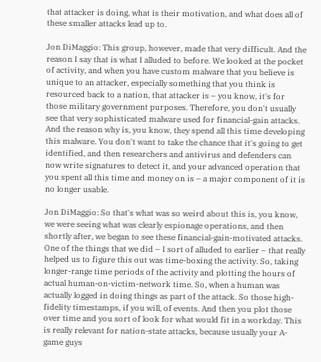that attacker is doing, what is their motivation, and what does all of these smaller attacks lead up to.

Jon DiMaggio: This group, however, made that very difficult. And the reason I say that is what I alluded to before. We looked at the pocket of activity, and when you have custom malware that you believe is unique to an attacker, especially something that you think is resourced back to a nation, that attacker is – you know, it's for those military government purposes. Therefore, you don't usually see that very sophisticated malware used for financial-gain attacks. And the reason why is, you know, they spend all this time developing this malware. You don't want to take the chance that it's going to get identified, and then researchers and antivirus and defenders can now write signatures to detect it, and your advanced operation that you spent all this time and money on is – a major component of it is no longer usable.

Jon DiMaggio: So that's what was so weird about this is, you know, we were seeing what was clearly espionage operations, and then shortly after, we began to see these financial-gain-motivated attacks. One of the things that we did – I sort of alluded to earlier – that really helped us to figure this out was time-boxing the activity. So, taking longer-range time periods of the activity and plotting the hours of actual human-on-victim-network time. So, when a human was actually logged in doing things as part of the attack. So those high-fidelity timestamps, if you will, of events. And then you plot those over time and you sort of look for what would fit in a workday. This is really relevant for nation-state attacks, because usually your A-game guys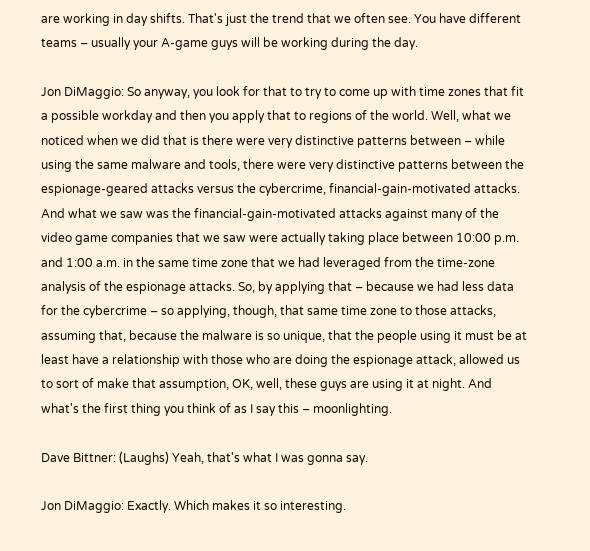are working in day shifts. That's just the trend that we often see. You have different teams – usually your A-game guys will be working during the day.

Jon DiMaggio: So anyway, you look for that to try to come up with time zones that fit a possible workday and then you apply that to regions of the world. Well, what we noticed when we did that is there were very distinctive patterns between – while using the same malware and tools, there were very distinctive patterns between the espionage-geared attacks versus the cybercrime, financial-gain-motivated attacks. And what we saw was the financial-gain-motivated attacks against many of the video game companies that we saw were actually taking place between 10:00 p.m. and 1:00 a.m. in the same time zone that we had leveraged from the time-zone analysis of the espionage attacks. So, by applying that – because we had less data for the cybercrime – so applying, though, that same time zone to those attacks, assuming that, because the malware is so unique, that the people using it must be at least have a relationship with those who are doing the espionage attack, allowed us to sort of make that assumption, OK, well, these guys are using it at night. And what's the first thing you think of as I say this – moonlighting.

Dave Bittner: (Laughs) Yeah, that's what I was gonna say.

Jon DiMaggio: Exactly. Which makes it so interesting.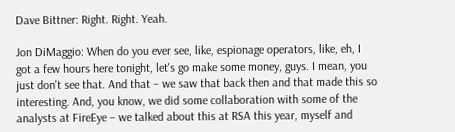Dave Bittner: Right. Right. Yeah.

Jon DiMaggio: When do you ever see, like, espionage operators, like, eh, I got a few hours here tonight, let's go make some money, guys. I mean, you just don't see that. And that – we saw that back then and that made this so interesting. And, you know, we did some collaboration with some of the analysts at FireEye – we talked about this at RSA this year, myself and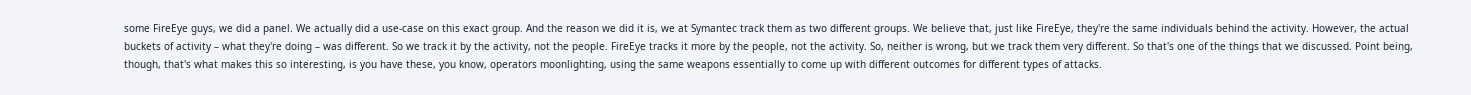some FireEye guys, we did a panel. We actually did a use-case on this exact group. And the reason we did it is, we at Symantec track them as two different groups. We believe that, just like FireEye, they're the same individuals behind the activity. However, the actual buckets of activity – what they're doing – was different. So we track it by the activity, not the people. FireEye tracks it more by the people, not the activity. So, neither is wrong, but we track them very different. So that's one of the things that we discussed. Point being, though, that's what makes this so interesting, is you have these, you know, operators moonlighting, using the same weapons essentially to come up with different outcomes for different types of attacks.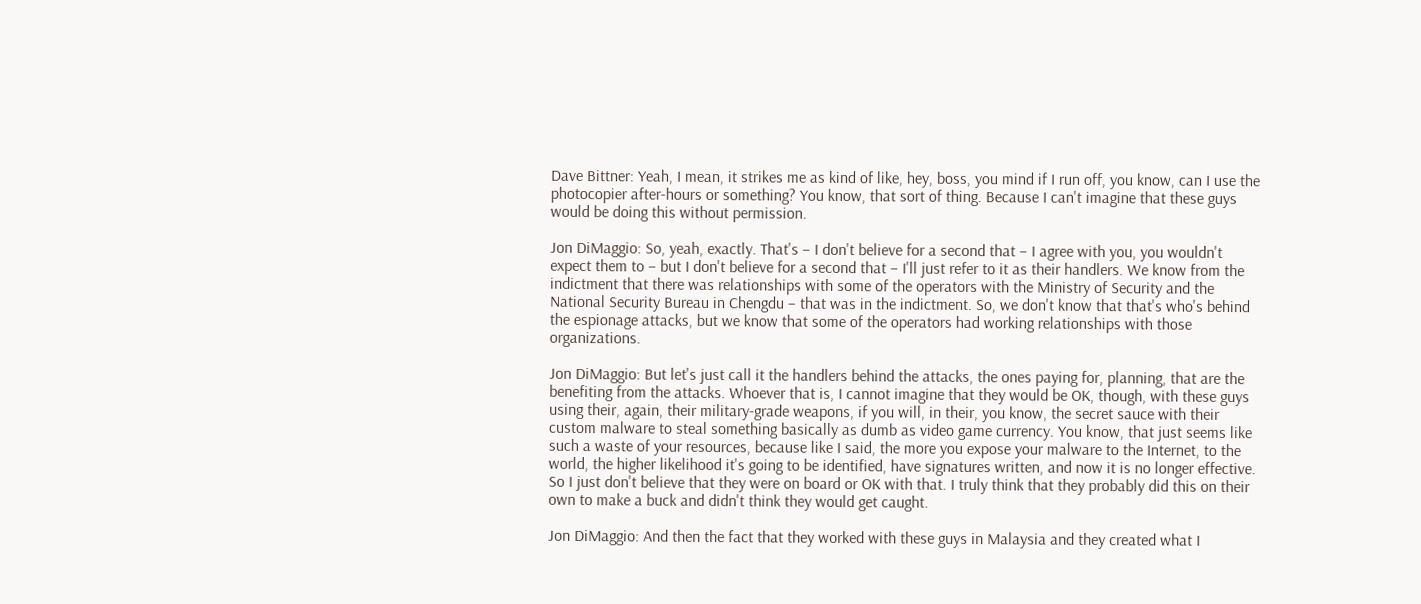Dave Bittner: Yeah, I mean, it strikes me as kind of like, hey, boss, you mind if I run off, you know, can I use the photocopier after-hours or something? You know, that sort of thing. Because I can't imagine that these guys would be doing this without permission.

Jon DiMaggio: So, yeah, exactly. That's – I don't believe for a second that – I agree with you, you wouldn't expect them to – but I don't believe for a second that – I'll just refer to it as their handlers. We know from the indictment that there was relationships with some of the operators with the Ministry of Security and the National Security Bureau in Chengdu – that was in the indictment. So, we don't know that that's who's behind the espionage attacks, but we know that some of the operators had working relationships with those organizations.

Jon DiMaggio: But let's just call it the handlers behind the attacks, the ones paying for, planning, that are the benefiting from the attacks. Whoever that is, I cannot imagine that they would be OK, though, with these guys using their, again, their military-grade weapons, if you will, in their, you know, the secret sauce with their custom malware to steal something basically as dumb as video game currency. You know, that just seems like such a waste of your resources, because like I said, the more you expose your malware to the Internet, to the world, the higher likelihood it's going to be identified, have signatures written, and now it is no longer effective. So I just don't believe that they were on board or OK with that. I truly think that they probably did this on their own to make a buck and didn't think they would get caught.

Jon DiMaggio: And then the fact that they worked with these guys in Malaysia and they created what I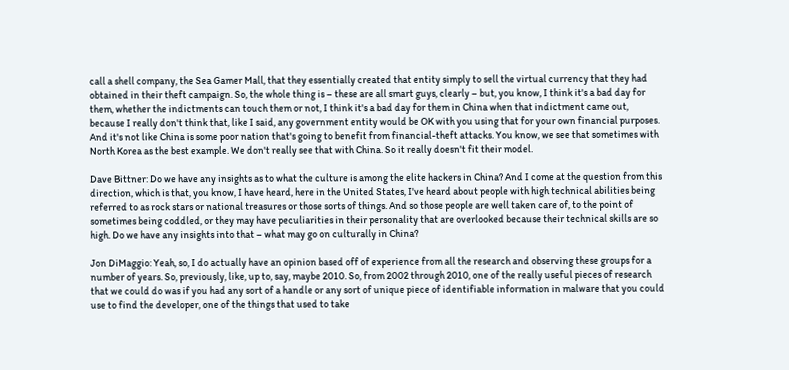call a shell company, the Sea Gamer Mall, that they essentially created that entity simply to sell the virtual currency that they had obtained in their theft campaign. So, the whole thing is – these are all smart guys, clearly – but, you know, I think it's a bad day for them, whether the indictments can touch them or not, I think it's a bad day for them in China when that indictment came out, because I really don't think that, like I said, any government entity would be OK with you using that for your own financial purposes. And it's not like China is some poor nation that's going to benefit from financial-theft attacks. You know, we see that sometimes with North Korea as the best example. We don't really see that with China. So it really doesn't fit their model.

Dave Bittner: Do we have any insights as to what the culture is among the elite hackers in China? And I come at the question from this direction, which is that, you know, I have heard, here in the United States, I've heard about people with high technical abilities being referred to as rock stars or national treasures or those sorts of things. And so those people are well taken care of, to the point of sometimes being coddled, or they may have peculiarities in their personality that are overlooked because their technical skills are so high. Do we have any insights into that – what may go on culturally in China?

Jon DiMaggio: Yeah, so, I do actually have an opinion based off of experience from all the research and observing these groups for a number of years. So, previously, like, up to, say, maybe 2010. So, from 2002 through 2010, one of the really useful pieces of research that we could do was if you had any sort of a handle or any sort of unique piece of identifiable information in malware that you could use to find the developer, one of the things that used to take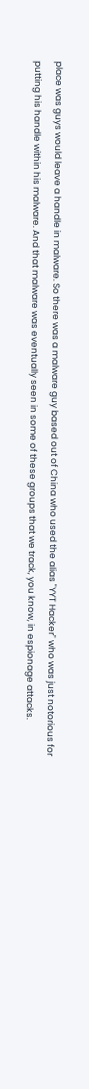place was guys would leave a handle in malware. So there was a malware guy based out of China who used the alias "YYT Hacker" who was just notorious for putting his handle within his malware. And that malware was eventually seen in some of these groups that we track, you know, in espionage attacks.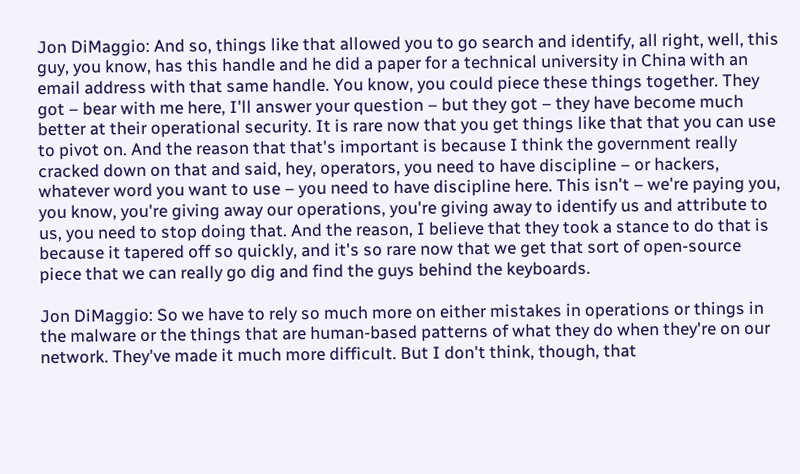Jon DiMaggio: And so, things like that allowed you to go search and identify, all right, well, this guy, you know, has this handle and he did a paper for a technical university in China with an email address with that same handle. You know, you could piece these things together. They got – bear with me here, I'll answer your question – but they got – they have become much better at their operational security. It is rare now that you get things like that that you can use to pivot on. And the reason that that's important is because I think the government really cracked down on that and said, hey, operators, you need to have discipline – or hackers, whatever word you want to use – you need to have discipline here. This isn't – we're paying you, you know, you're giving away our operations, you're giving away to identify us and attribute to us, you need to stop doing that. And the reason, I believe that they took a stance to do that is because it tapered off so quickly, and it's so rare now that we get that sort of open-source piece that we can really go dig and find the guys behind the keyboards.

Jon DiMaggio: So we have to rely so much more on either mistakes in operations or things in the malware or the things that are human-based patterns of what they do when they're on our network. They've made it much more difficult. But I don't think, though, that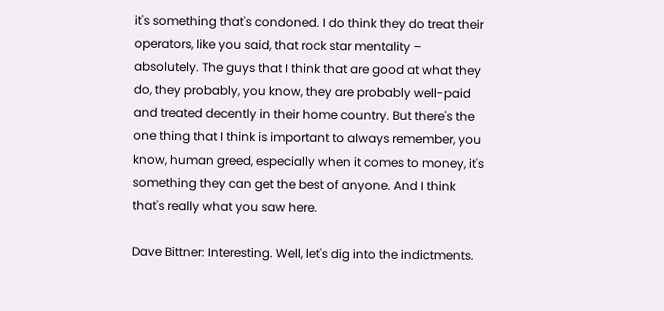it's something that's condoned. I do think they do treat their operators, like you said, that rock star mentality – absolutely. The guys that I think that are good at what they do, they probably, you know, they are probably well-paid and treated decently in their home country. But there's the one thing that I think is important to always remember, you know, human greed, especially when it comes to money, it's something they can get the best of anyone. And I think that's really what you saw here.

Dave Bittner: Interesting. Well, let's dig into the indictments.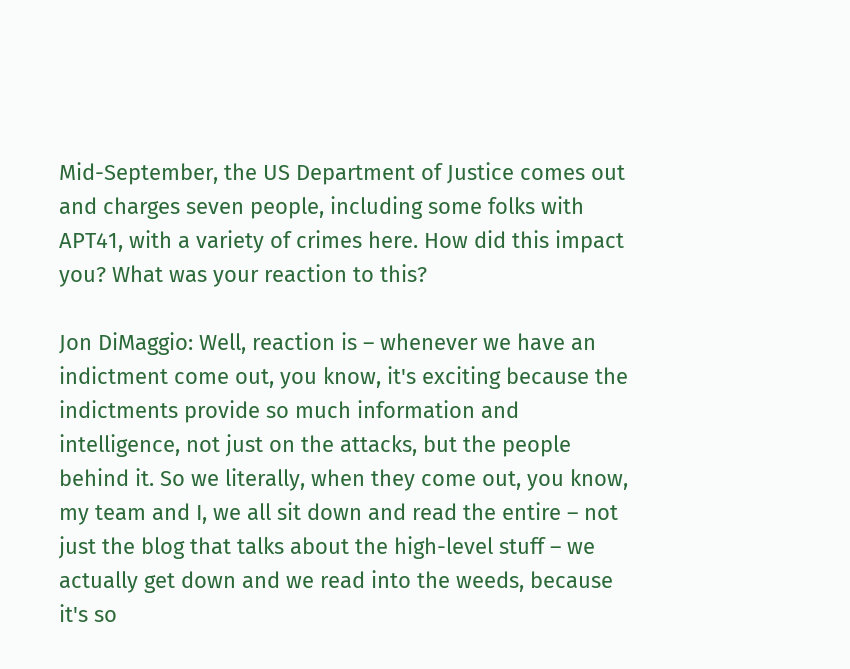Mid-September, the US Department of Justice comes out and charges seven people, including some folks with APT41, with a variety of crimes here. How did this impact you? What was your reaction to this?

Jon DiMaggio: Well, reaction is – whenever we have an indictment come out, you know, it's exciting because the indictments provide so much information and intelligence, not just on the attacks, but the people behind it. So we literally, when they come out, you know, my team and I, we all sit down and read the entire – not just the blog that talks about the high-level stuff – we actually get down and we read into the weeds, because it's so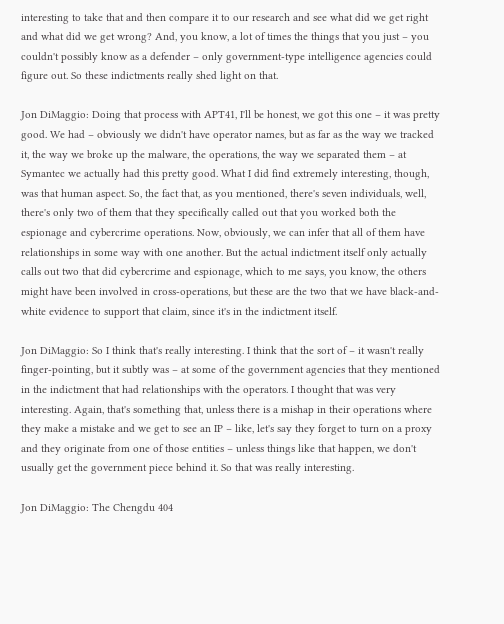interesting to take that and then compare it to our research and see what did we get right and what did we get wrong? And, you know, a lot of times the things that you just – you couldn't possibly know as a defender – only government-type intelligence agencies could figure out. So these indictments really shed light on that.

Jon DiMaggio: Doing that process with APT41, I'll be honest, we got this one – it was pretty good. We had – obviously we didn't have operator names, but as far as the way we tracked it, the way we broke up the malware, the operations, the way we separated them – at Symantec we actually had this pretty good. What I did find extremely interesting, though, was that human aspect. So, the fact that, as you mentioned, there's seven individuals, well, there's only two of them that they specifically called out that you worked both the espionage and cybercrime operations. Now, obviously, we can infer that all of them have relationships in some way with one another. But the actual indictment itself only actually calls out two that did cybercrime and espionage, which to me says, you know, the others might have been involved in cross-operations, but these are the two that we have black-and-white evidence to support that claim, since it's in the indictment itself.

Jon DiMaggio: So I think that's really interesting. I think that the sort of – it wasn't really finger-pointing, but it subtly was – at some of the government agencies that they mentioned in the indictment that had relationships with the operators. I thought that was very interesting. Again, that's something that, unless there is a mishap in their operations where they make a mistake and we get to see an IP – like, let's say they forget to turn on a proxy and they originate from one of those entities – unless things like that happen, we don't usually get the government piece behind it. So that was really interesting.

Jon DiMaggio: The Chengdu 404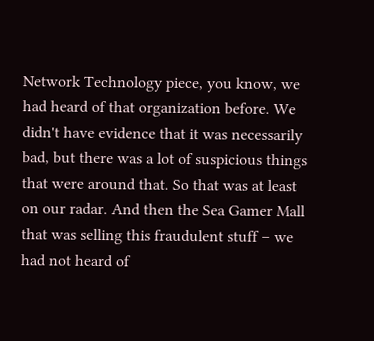Network Technology piece, you know, we had heard of that organization before. We didn't have evidence that it was necessarily bad, but there was a lot of suspicious things that were around that. So that was at least on our radar. And then the Sea Gamer Mall that was selling this fraudulent stuff – we had not heard of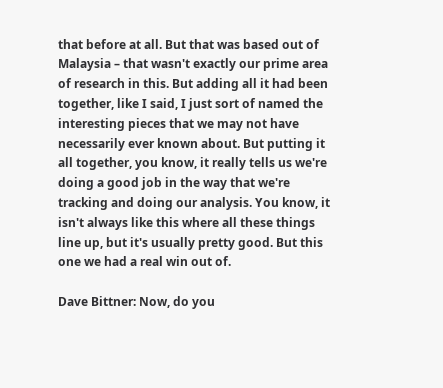that before at all. But that was based out of Malaysia – that wasn't exactly our prime area of research in this. But adding all it had been together, like I said, I just sort of named the interesting pieces that we may not have necessarily ever known about. But putting it all together, you know, it really tells us we're doing a good job in the way that we're tracking and doing our analysis. You know, it isn't always like this where all these things line up, but it's usually pretty good. But this one we had a real win out of.

Dave Bittner: Now, do you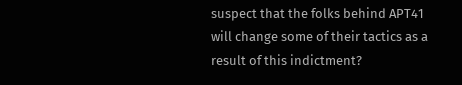suspect that the folks behind APT41 will change some of their tactics as a result of this indictment?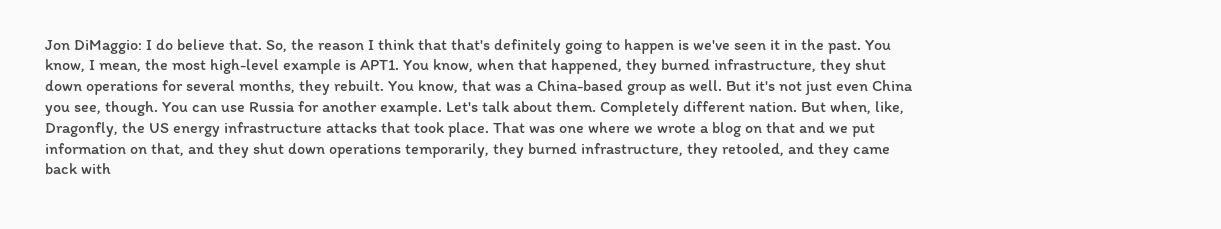Jon DiMaggio: I do believe that. So, the reason I think that that's definitely going to happen is we've seen it in the past. You know, I mean, the most high-level example is APT1. You know, when that happened, they burned infrastructure, they shut down operations for several months, they rebuilt. You know, that was a China-based group as well. But it's not just even China you see, though. You can use Russia for another example. Let's talk about them. Completely different nation. But when, like, Dragonfly, the US energy infrastructure attacks that took place. That was one where we wrote a blog on that and we put information on that, and they shut down operations temporarily, they burned infrastructure, they retooled, and they came back with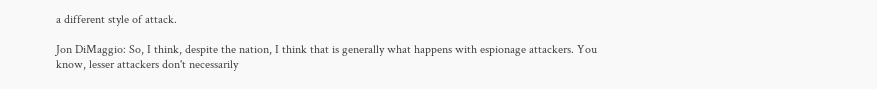a different style of attack.

Jon DiMaggio: So, I think, despite the nation, I think that is generally what happens with espionage attackers. You know, lesser attackers don't necessarily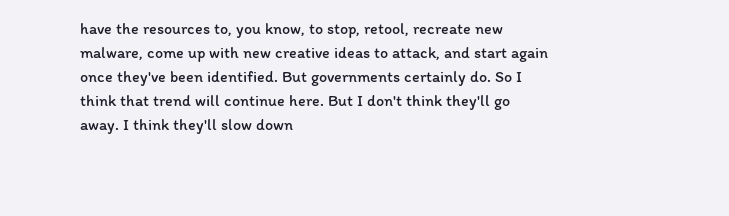have the resources to, you know, to stop, retool, recreate new malware, come up with new creative ideas to attack, and start again once they've been identified. But governments certainly do. So I think that trend will continue here. But I don't think they'll go away. I think they'll slow down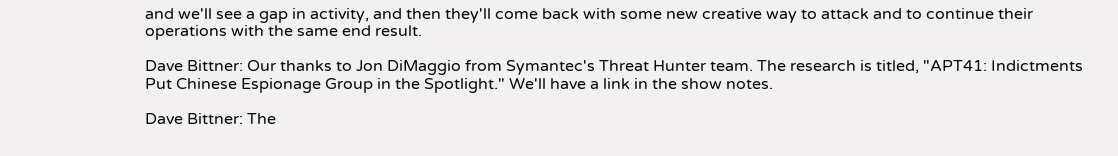and we'll see a gap in activity, and then they'll come back with some new creative way to attack and to continue their operations with the same end result.

Dave Bittner: Our thanks to Jon DiMaggio from Symantec's Threat Hunter team. The research is titled, "APT41: Indictments Put Chinese Espionage Group in the Spotlight." We'll have a link in the show notes.

Dave Bittner: The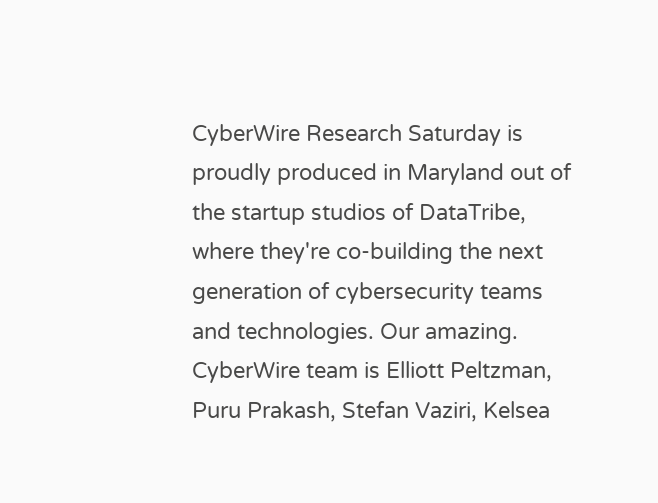CyberWire Research Saturday is proudly produced in Maryland out of the startup studios of DataTribe, where they're co-building the next generation of cybersecurity teams and technologies. Our amazing. CyberWire team is Elliott Peltzman, Puru Prakash, Stefan Vaziri, Kelsea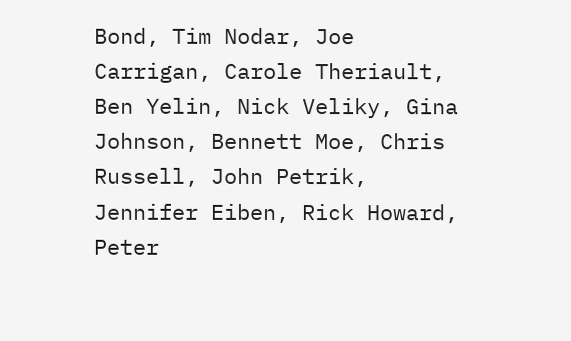Bond, Tim Nodar, Joe Carrigan, Carole Theriault, Ben Yelin, Nick Veliky, Gina Johnson, Bennett Moe, Chris Russell, John Petrik, Jennifer Eiben, Rick Howard, Peter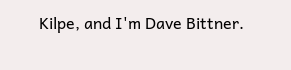Kilpe, and I'm Dave Bittner.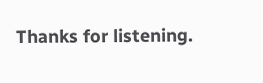Thanks for listening.